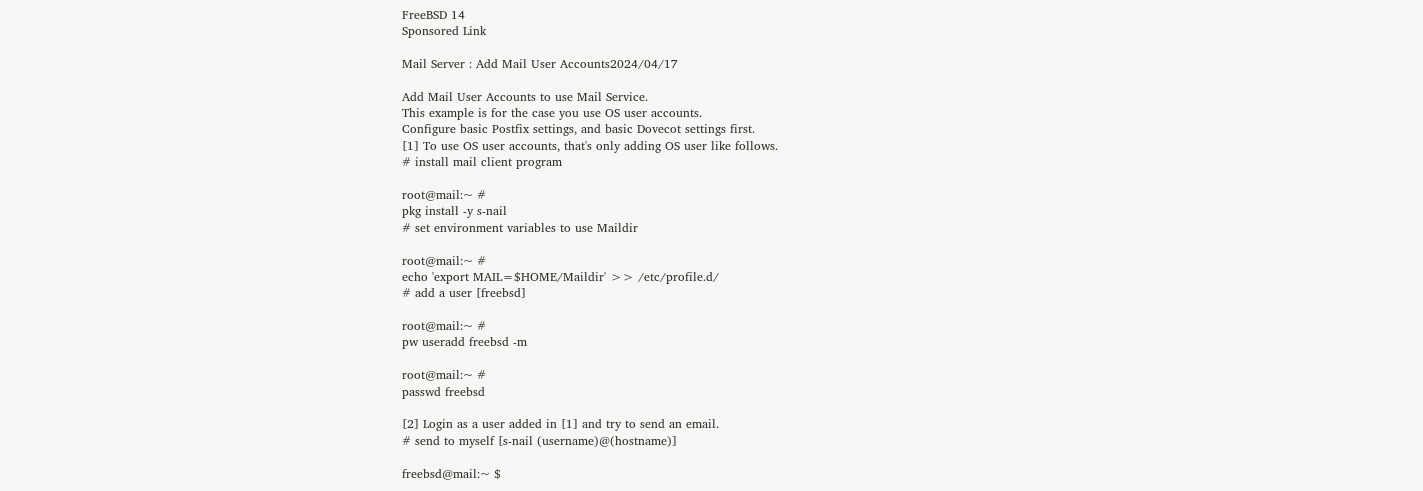FreeBSD 14
Sponsored Link

Mail Server : Add Mail User Accounts2024/04/17

Add Mail User Accounts to use Mail Service.
This example is for the case you use OS user accounts.
Configure basic Postfix settings, and basic Dovecot settings first.
[1] To use OS user accounts, that's only adding OS user like follows.
# install mail client program

root@mail:~ #
pkg install -y s-nail
# set environment variables to use Maildir

root@mail:~ #
echo 'export MAIL=$HOME/Maildir' >> /etc/profile.d/
# add a user [freebsd]

root@mail:~ #
pw useradd freebsd -m

root@mail:~ #
passwd freebsd

[2] Login as a user added in [1] and try to send an email.
# send to myself [s-nail (username)@(hostname)]

freebsd@mail:~ $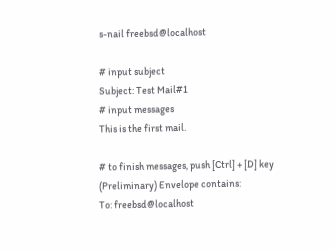s-nail freebsd@localhost

# input subject
Subject: Test Mail#1
# input messages
This is the first mail.

# to finish messages, push [Ctrl] + [D] key
(Preliminary) Envelope contains:
To: freebsd@localhost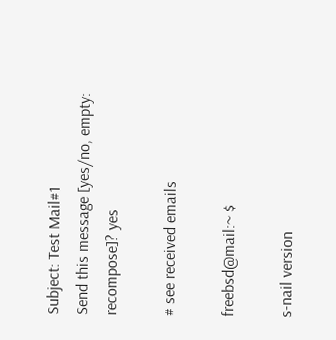Subject: Test Mail#1
Send this message [yes/no, empty: recompose]? yes

# see received emails

freebsd@mail:~ $

s-nail version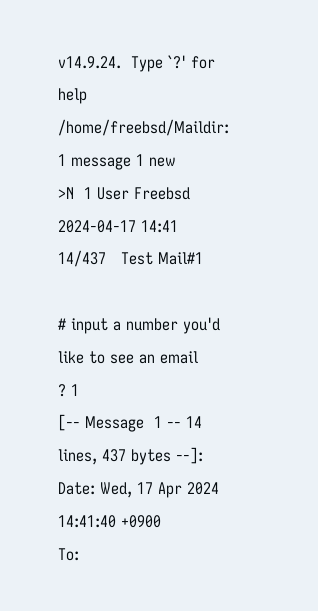v14.9.24.  Type `?' for help
/home/freebsd/Maildir: 1 message 1 new
>N  1 User Freebsd       2024-04-17 14:41   14/437   Test Mail#1

# input a number you'd like to see an email
? 1
[-- Message  1 -- 14 lines, 437 bytes --]:
Date: Wed, 17 Apr 2024 14:41:40 +0900
To: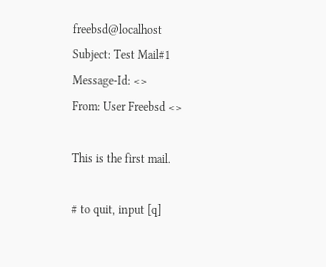freebsd@localhost
Subject: Test Mail#1
Message-Id: <>
From: User Freebsd <>

This is the first mail.

# to quit, input [q]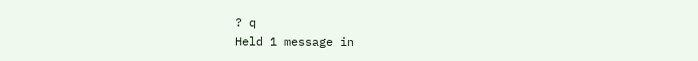? q
Held 1 message in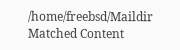/home/freebsd/Maildir
Matched Content